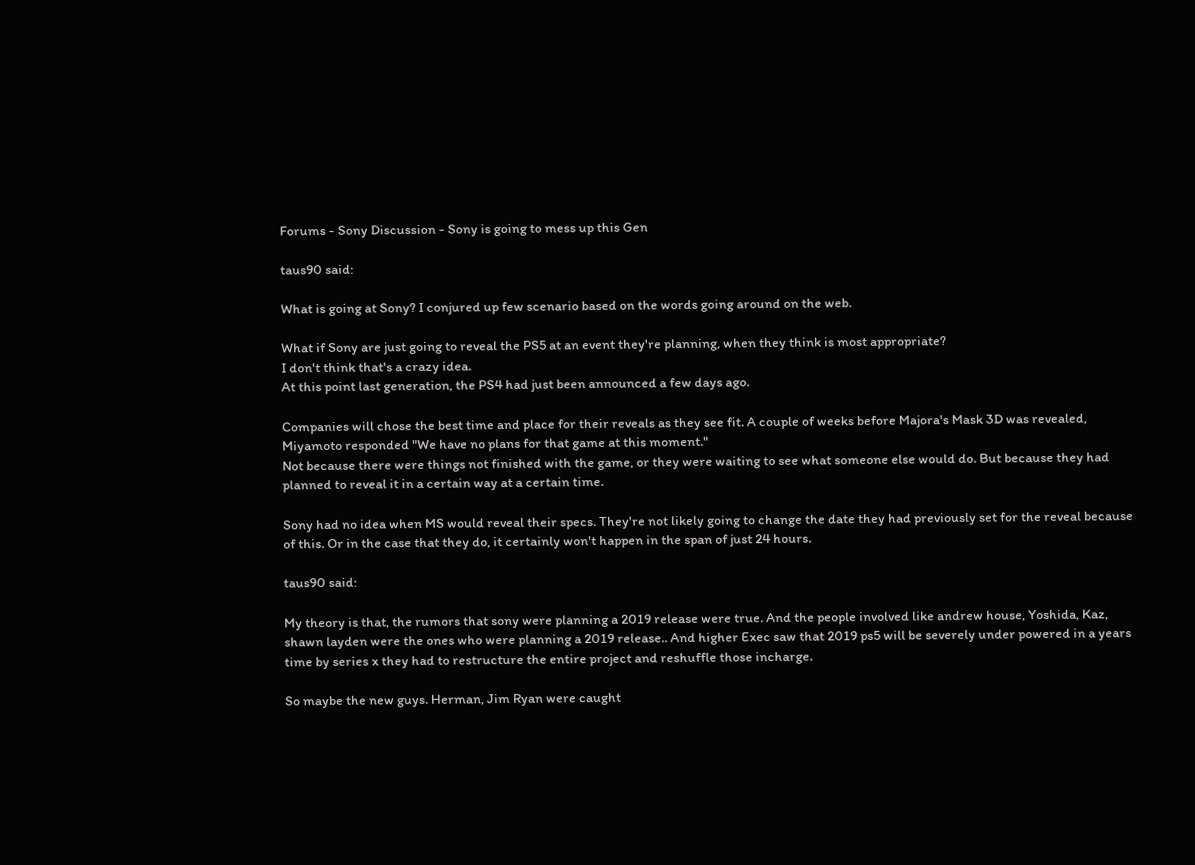Forums - Sony Discussion - Sony is going to mess up this Gen

taus90 said:

What is going at Sony? I conjured up few scenario based on the words going around on the web.

What if Sony are just going to reveal the PS5 at an event they're planning, when they think is most appropriate?
I don't think that's a crazy idea.
At this point last generation, the PS4 had just been announced a few days ago.

Companies will chose the best time and place for their reveals as they see fit. A couple of weeks before Majora's Mask 3D was revealed, Miyamoto responded "We have no plans for that game at this moment."
Not because there were things not finished with the game, or they were waiting to see what someone else would do. But because they had planned to reveal it in a certain way at a certain time.

Sony had no idea when MS would reveal their specs. They're not likely going to change the date they had previously set for the reveal because of this. Or in the case that they do, it certainly won't happen in the span of just 24 hours.

taus90 said:

My theory is that, the rumors that sony were planning a 2019 release were true. And the people involved like andrew house, Yoshida, Kaz, shawn layden were the ones who were planning a 2019 release.. And higher Exec saw that 2019 ps5 will be severely under powered in a years time by series x they had to restructure the entire project and reshuffle those incharge.

So maybe the new guys. Herman, Jim Ryan were caught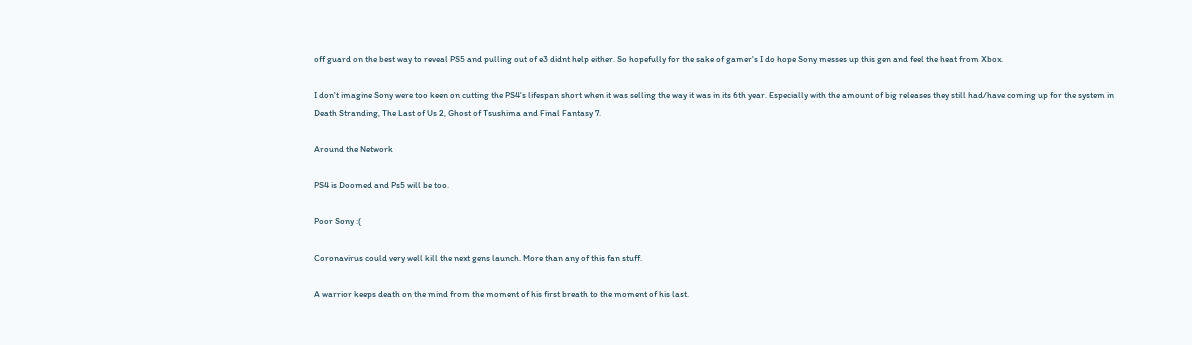off guard on the best way to reveal PS5 and pulling out of e3 didnt help either. So hopefully for the sake of gamer's I do hope Sony messes up this gen and feel the heat from Xbox.

I don't imagine Sony were too keen on cutting the PS4's lifespan short when it was selling the way it was in its 6th year. Especially with the amount of big releases they still had/have coming up for the system in Death Stranding, The Last of Us 2, Ghost of Tsushima and Final Fantasy 7.

Around the Network

PS4 is Doomed and Ps5 will be too.

Poor Sony :(

Coronavirus could very well kill the next gens launch. More than any of this fan stuff.

A warrior keeps death on the mind from the moment of his first breath to the moment of his last.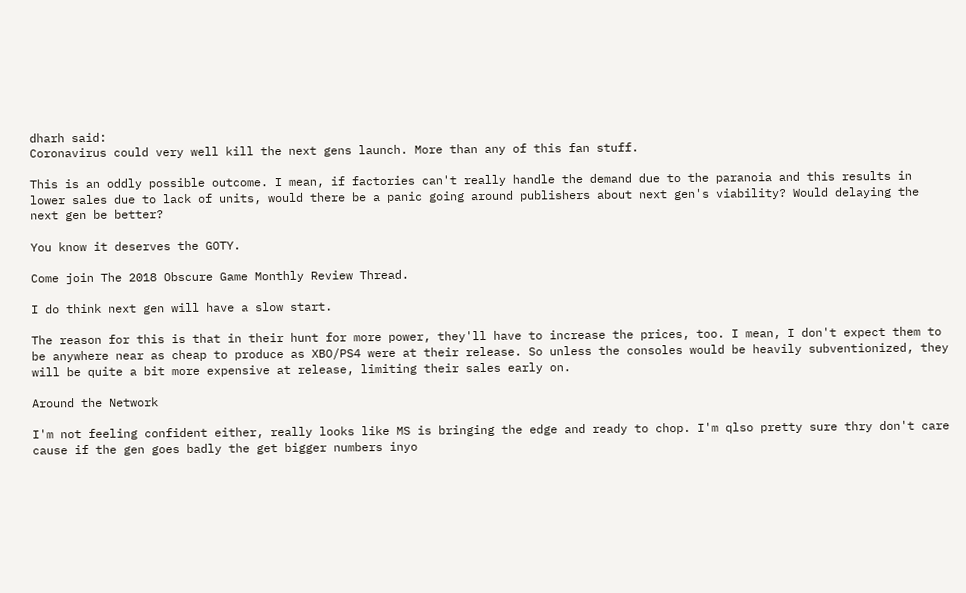dharh said:
Coronavirus could very well kill the next gens launch. More than any of this fan stuff.

This is an oddly possible outcome. I mean, if factories can't really handle the demand due to the paranoia and this results in lower sales due to lack of units, would there be a panic going around publishers about next gen's viability? Would delaying the next gen be better?

You know it deserves the GOTY.

Come join The 2018 Obscure Game Monthly Review Thread.

I do think next gen will have a slow start.

The reason for this is that in their hunt for more power, they'll have to increase the prices, too. I mean, I don't expect them to be anywhere near as cheap to produce as XBO/PS4 were at their release. So unless the consoles would be heavily subventionized, they will be quite a bit more expensive at release, limiting their sales early on.

Around the Network

I'm not feeling confident either, really looks like MS is bringing the edge and ready to chop. I'm qlso pretty sure thry don't care cause if the gen goes badly the get bigger numbers inyo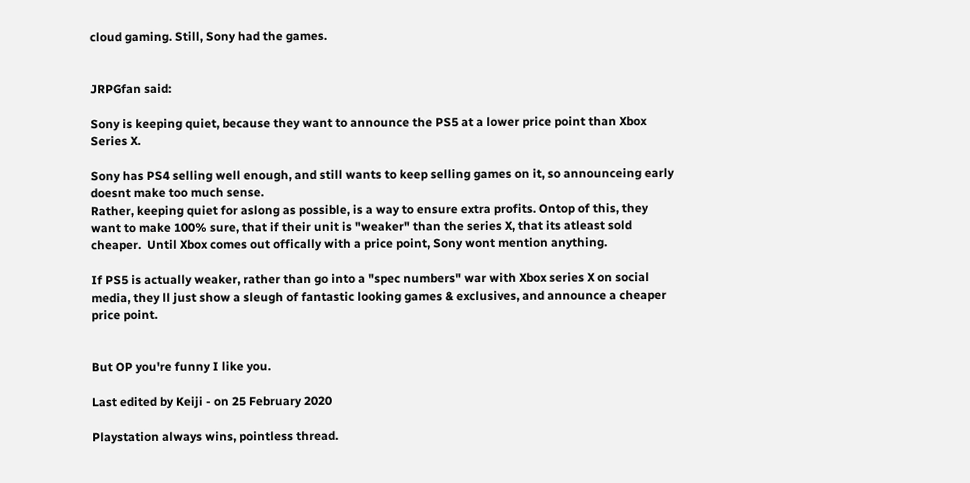cloud gaming. Still, Sony had the games.


JRPGfan said:

Sony is keeping quiet, because they want to announce the PS5 at a lower price point than Xbox Series X.

Sony has PS4 selling well enough, and still wants to keep selling games on it, so announceing early doesnt make too much sense.
Rather, keeping quiet for aslong as possible, is a way to ensure extra profits. Ontop of this, they want to make 100% sure, that if their unit is "weaker" than the series X, that its atleast sold cheaper.  Until Xbox comes out offically with a price point, Sony wont mention anything.

If PS5 is actually weaker, rather than go into a "spec numbers" war with Xbox series X on social media, they ll just show a sleugh of fantastic looking games & exclusives, and announce a cheaper price point.


But OP you're funny I like you.

Last edited by Keiji - on 25 February 2020

Playstation always wins, pointless thread.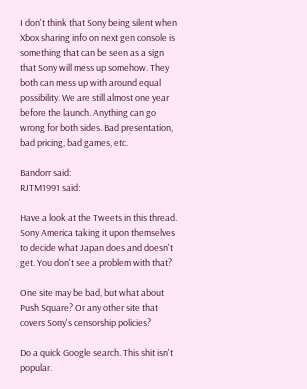I don't think that Sony being silent when Xbox sharing info on next gen console is something that can be seen as a sign that Sony will mess up somehow. They both can mess up with around equal possibility. We are still almost one year before the launch. Anything can go wrong for both sides. Bad presentation, bad pricing, bad games, etc.

Bandorr said:
RJTM1991 said:

Have a look at the Tweets in this thread. Sony America taking it upon themselves to decide what Japan does and doesn't get. You don't see a problem with that?

One site may be bad, but what about Push Square? Or any other site that covers Sony's censorship policies?

Do a quick Google search. This shit isn't popular.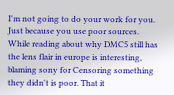I'm not going to do your work for you.  Just because you use poor sources.  While reading about why DMC5 still has the lens flair in europe is interesting, blaming sony for Censoring something they didn't is poor. That it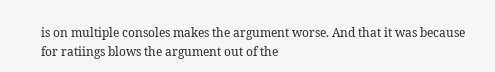is on multiple consoles makes the argument worse. And that it was because for ratiings blows the argument out of the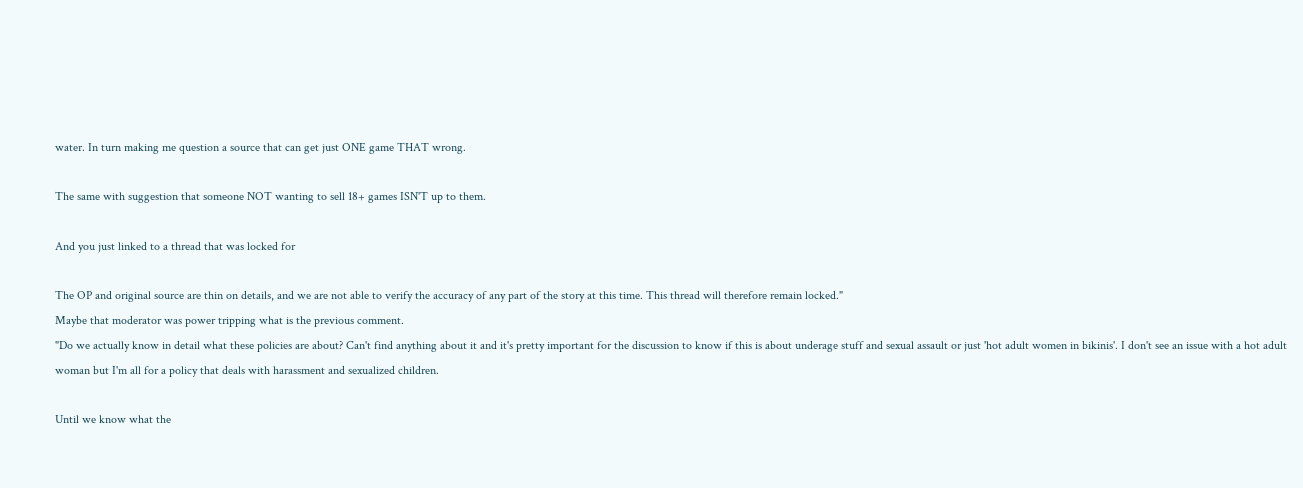water. In turn making me question a source that can get just ONE game THAT wrong.

The same with suggestion that someone NOT wanting to sell 18+ games ISN'T up to them.

And you just linked to a thread that was locked for

The OP and original source are thin on details, and we are not able to verify the accuracy of any part of the story at this time. This thread will therefore remain locked."
Maybe that moderator was power tripping what is the previous comment.
"Do we actually know in detail what these policies are about? Can't find anything about it and it's pretty important for the discussion to know if this is about underage stuff and sexual assault or just 'hot adult women in bikinis'. I don't see an issue with a hot adult woman but I'm all for a policy that deals with harassment and sexualized children.

Until we know what the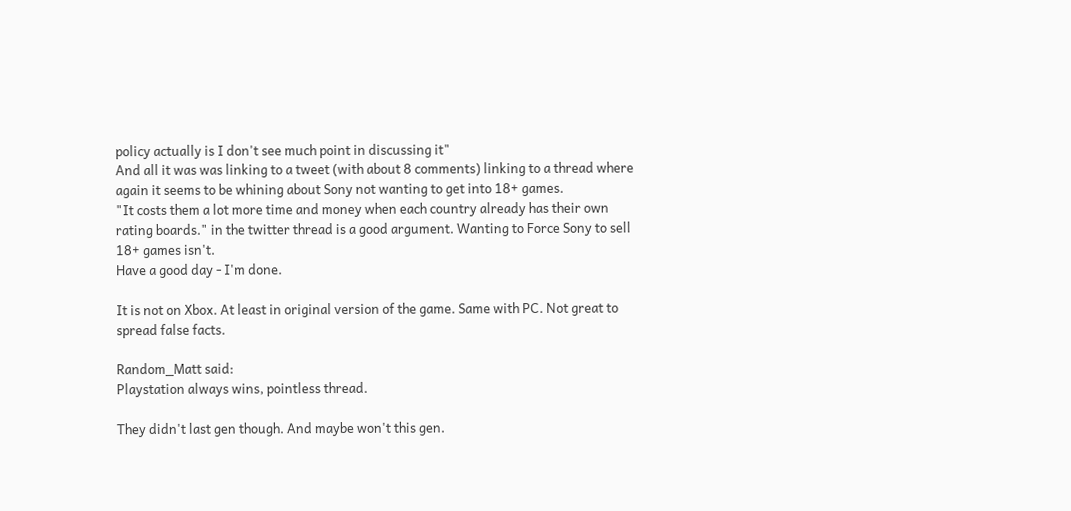policy actually is I don't see much point in discussing it"
And all it was was linking to a tweet (with about 8 comments) linking to a thread where again it seems to be whining about Sony not wanting to get into 18+ games.
"It costs them a lot more time and money when each country already has their own rating boards." in the twitter thread is a good argument. Wanting to Force Sony to sell 18+ games isn't.
Have a good day - I'm done.

It is not on Xbox. At least in original version of the game. Same with PC. Not great to spread false facts.

Random_Matt said:
Playstation always wins, pointless thread.

They didn't last gen though. And maybe won't this gen.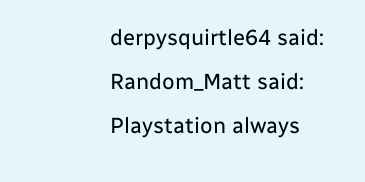derpysquirtle64 said:
Random_Matt said:
Playstation always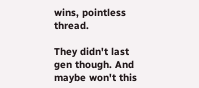wins, pointless thread.

They didn't last gen though. And maybe won't this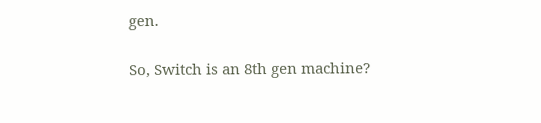gen.

So, Switch is an 8th gen machine?